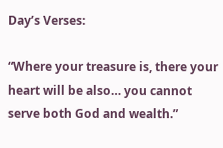Day’s Verses:

“Where your treasure is, there your heart will be also… you cannot serve both God and wealth.”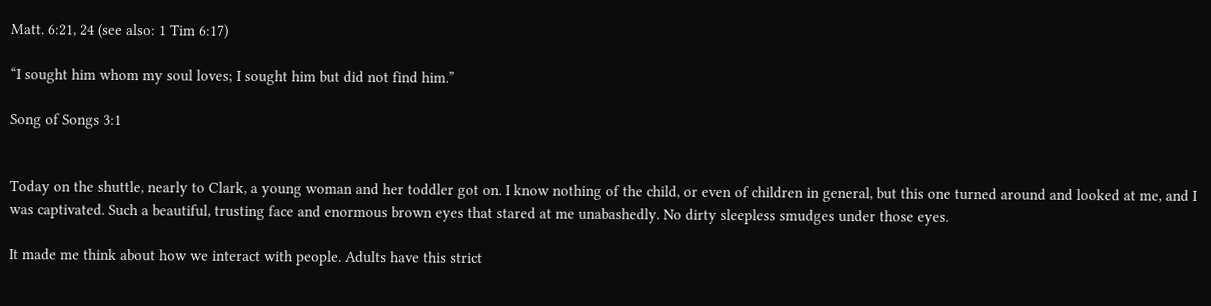Matt. 6:21, 24 (see also: 1 Tim 6:17)

“I sought him whom my soul loves; I sought him but did not find him.”

Song of Songs 3:1


Today on the shuttle, nearly to Clark, a young woman and her toddler got on. I know nothing of the child, or even of children in general, but this one turned around and looked at me, and I was captivated. Such a beautiful, trusting face and enormous brown eyes that stared at me unabashedly. No dirty sleepless smudges under those eyes.

It made me think about how we interact with people. Adults have this strict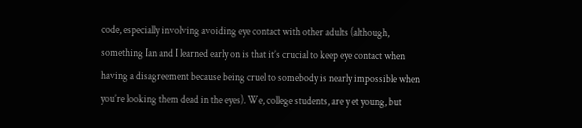code, especially involving avoiding eye contact with other adults (although, something Ian and I learned early on is that it’s crucial to keep eye contact when having a disagreement because being cruel to somebody is nearly impossible when you’re looking them dead in the eyes). We, college students, are y et young, but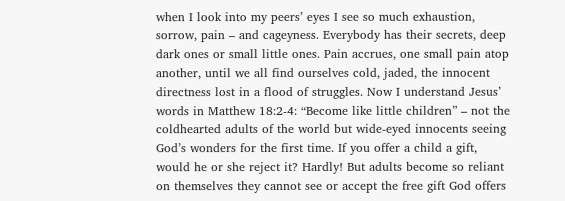when I look into my peers’ eyes I see so much exhaustion, sorrow, pain – and cageyness. Everybody has their secrets, deep dark ones or small little ones. Pain accrues, one small pain atop another, until we all find ourselves cold, jaded, the innocent directness lost in a flood of struggles. Now I understand Jesus’ words in Matthew 18:2-4: “Become like little children” – not the coldhearted adults of the world but wide-eyed innocents seeing God’s wonders for the first time. If you offer a child a gift, would he or she reject it? Hardly! But adults become so reliant on themselves they cannot see or accept the free gift God offers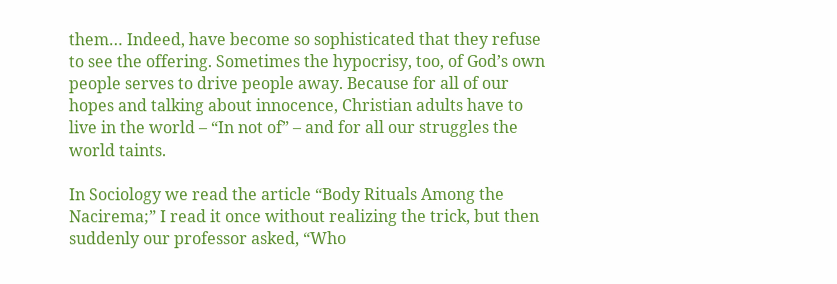them… Indeed, have become so sophisticated that they refuse to see the offering. Sometimes the hypocrisy, too, of God’s own people serves to drive people away. Because for all of our hopes and talking about innocence, Christian adults have to live in the world – “In not of” – and for all our struggles the world taints.

In Sociology we read the article “Body Rituals Among the Nacirema;” I read it once without realizing the trick, but then suddenly our professor asked, “Who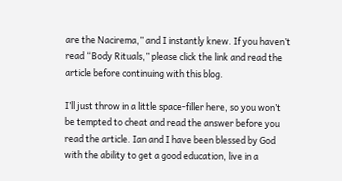are the Nacirema,” and I instantly knew. If you haven’t read “Body Rituals,” please click the link and read the article before continuing with this blog.

I’ll just throw in a little space-filler here, so you won’t be tempted to cheat and read the answer before you read the article. Ian and I have been blessed by God with the ability to get a good education, live in a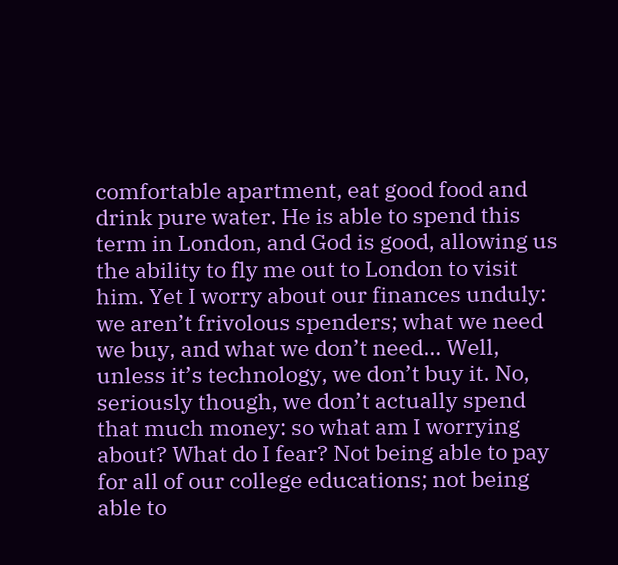comfortable apartment, eat good food and drink pure water. He is able to spend this term in London, and God is good, allowing us the ability to fly me out to London to visit him. Yet I worry about our finances unduly: we aren’t frivolous spenders; what we need we buy, and what we don’t need… Well, unless it’s technology, we don’t buy it. No, seriously though, we don’t actually spend that much money: so what am I worrying about? What do I fear? Not being able to pay for all of our college educations; not being able to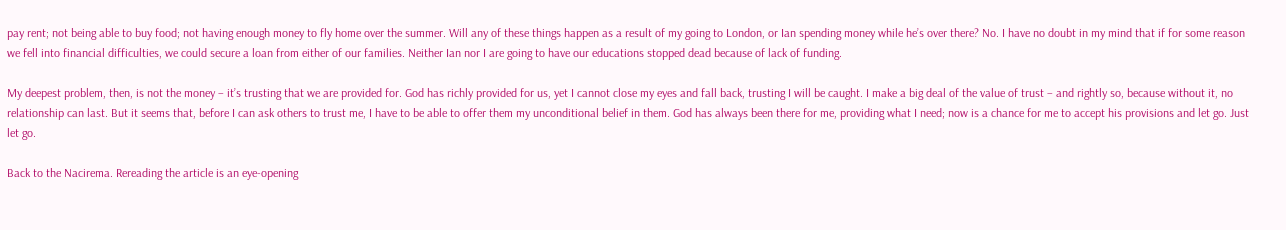pay rent; not being able to buy food; not having enough money to fly home over the summer. Will any of these things happen as a result of my going to London, or Ian spending money while he’s over there? No. I have no doubt in my mind that if for some reason we fell into financial difficulties, we could secure a loan from either of our families. Neither Ian nor I are going to have our educations stopped dead because of lack of funding.

My deepest problem, then, is not the money – it’s trusting that we are provided for. God has richly provided for us, yet I cannot close my eyes and fall back, trusting I will be caught. I make a big deal of the value of trust – and rightly so, because without it, no relationship can last. But it seems that, before I can ask others to trust me, I have to be able to offer them my unconditional belief in them. God has always been there for me, providing what I need; now is a chance for me to accept his provisions and let go. Just let go.

Back to the Nacirema. Rereading the article is an eye-opening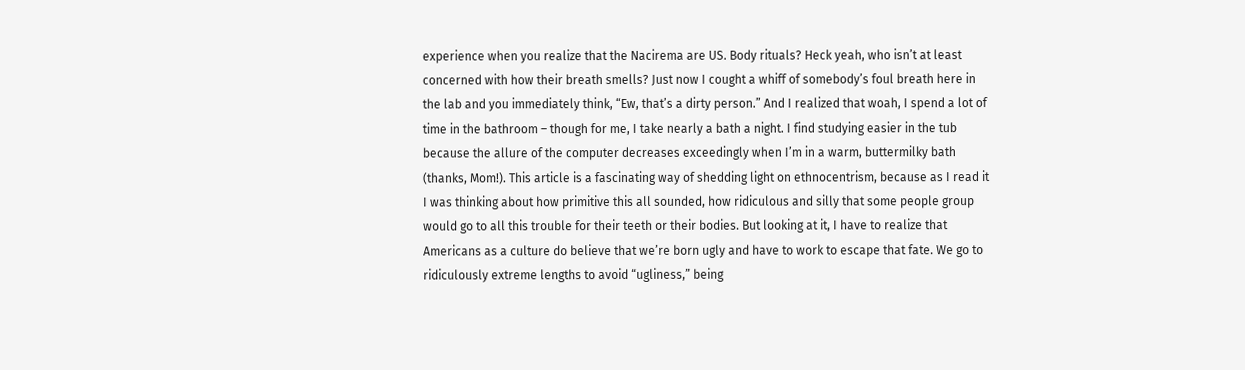experience when you realize that the Nacirema are US. Body rituals? Heck yeah, who isn’t at least concerned with how their breath smells? Just now I cought a whiff of somebody’s foul breath here in the lab and you immediately think, “Ew, that’s a dirty person.” And I realized that woah, I spend a lot of time in the bathroom – though for me, I take nearly a bath a night. I find studying easier in the tub because the allure of the computer decreases exceedingly when I’m in a warm, buttermilky bath (thanks, Mom!). This article is a fascinating way of shedding light on ethnocentrism, because as I read it I was thinking about how primitive this all sounded, how ridiculous and silly that some people group would go to all this trouble for their teeth or their bodies. But looking at it, I have to realize that Americans as a culture do believe that we’re born ugly and have to work to escape that fate. We go to ridiculously extreme lengths to avoid “ugliness,” being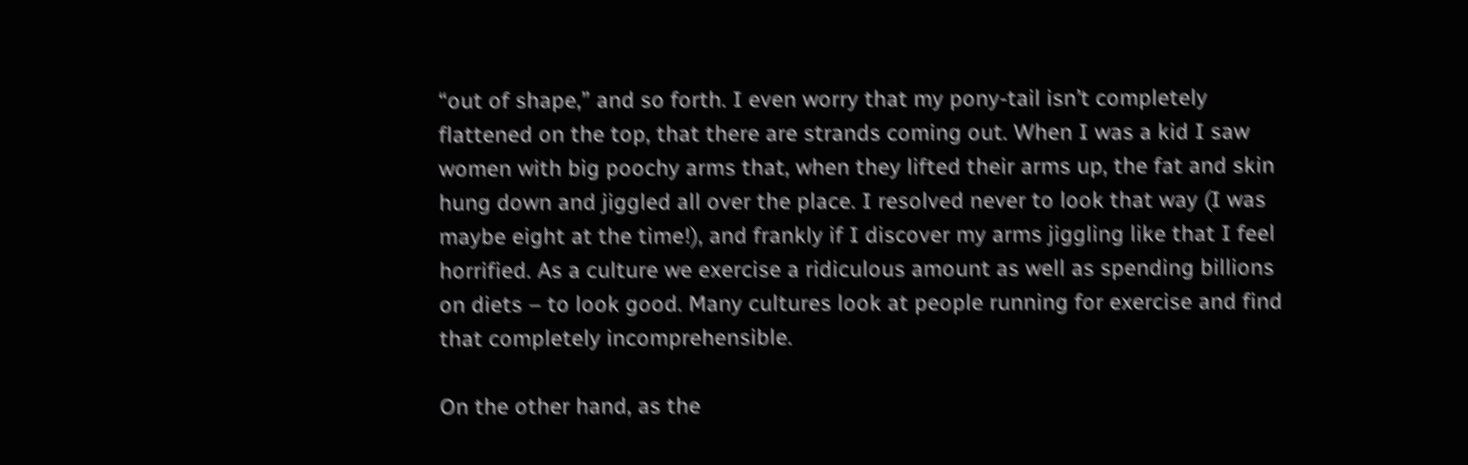“out of shape,” and so forth. I even worry that my pony-tail isn’t completely flattened on the top, that there are strands coming out. When I was a kid I saw women with big poochy arms that, when they lifted their arms up, the fat and skin hung down and jiggled all over the place. I resolved never to look that way (I was maybe eight at the time!), and frankly if I discover my arms jiggling like that I feel horrified. As a culture we exercise a ridiculous amount as well as spending billions on diets – to look good. Many cultures look at people running for exercise and find that completely incomprehensible.

On the other hand, as the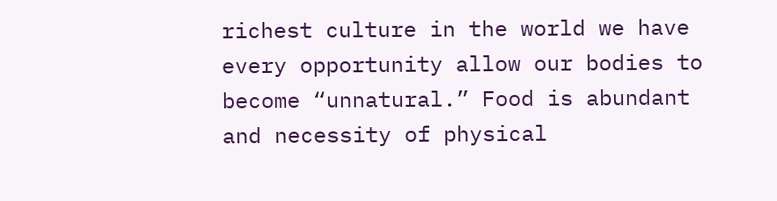richest culture in the world we have every opportunity allow our bodies to become “unnatural.” Food is abundant and necessity of physical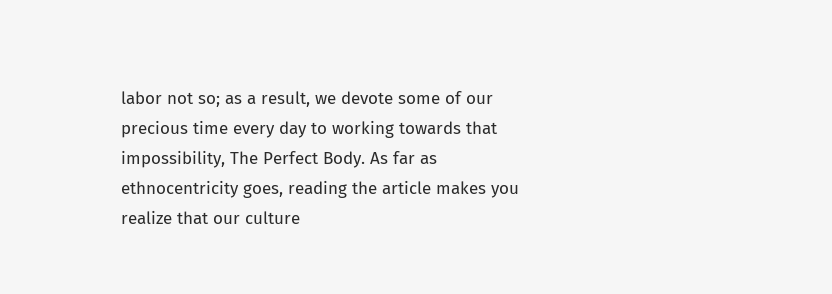labor not so; as a result, we devote some of our precious time every day to working towards that impossibility, The Perfect Body. As far as ethnocentricity goes, reading the article makes you realize that our culture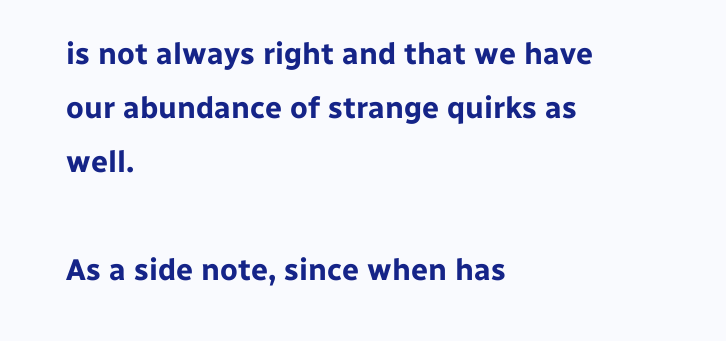is not always right and that we have our abundance of strange quirks as well.

As a side note, since when has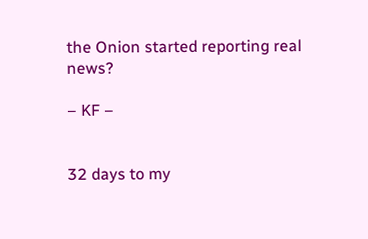the Onion started reporting real news?

– KF –


32 days to my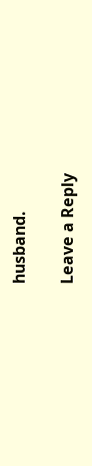husband.

Leave a Reply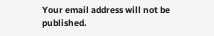Your email address will not be published.